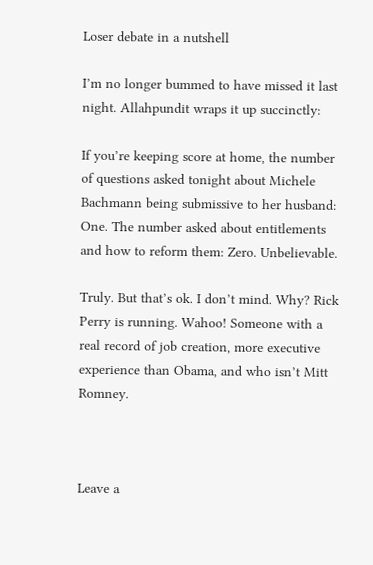Loser debate in a nutshell

I’m no longer bummed to have missed it last night. Allahpundit wraps it up succinctly:

If you’re keeping score at home, the number of questions asked tonight about Michele Bachmann being submissive to her husband: One. The number asked about entitlements and how to reform them: Zero. Unbelievable.

Truly. But that’s ok. I don’t mind. Why? Rick Perry is running. Wahoo! Someone with a real record of job creation, more executive experience than Obama, and who isn’t Mitt Romney.



Leave a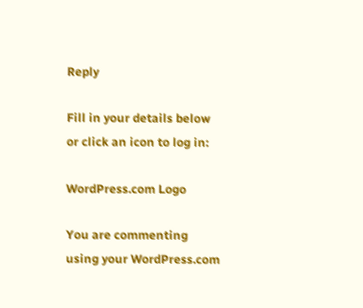Reply

Fill in your details below or click an icon to log in:

WordPress.com Logo

You are commenting using your WordPress.com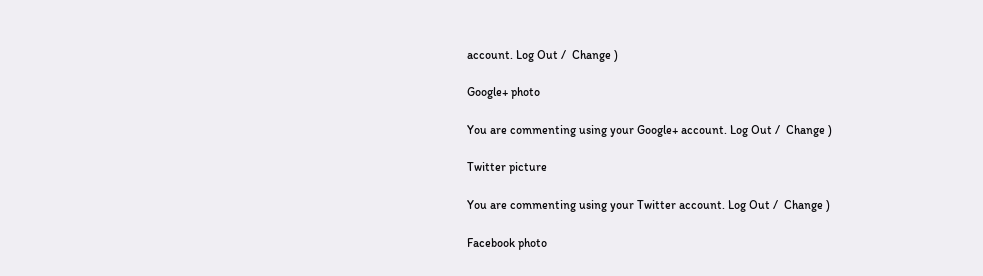account. Log Out /  Change )

Google+ photo

You are commenting using your Google+ account. Log Out /  Change )

Twitter picture

You are commenting using your Twitter account. Log Out /  Change )

Facebook photo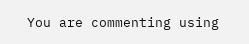You are commenting using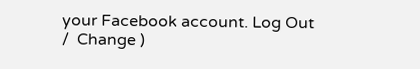your Facebook account. Log Out /  Change )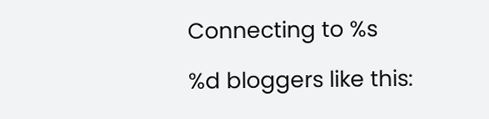Connecting to %s

%d bloggers like this: